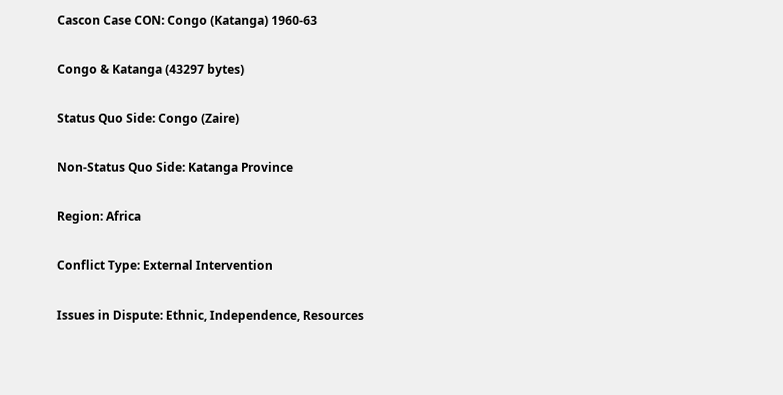Cascon Case CON: Congo (Katanga) 1960-63

Congo & Katanga (43297 bytes)

Status Quo Side: Congo (Zaire)

Non-Status Quo Side: Katanga Province

Region: Africa

Conflict Type: External Intervention

Issues in Dispute: Ethnic, Independence, Resources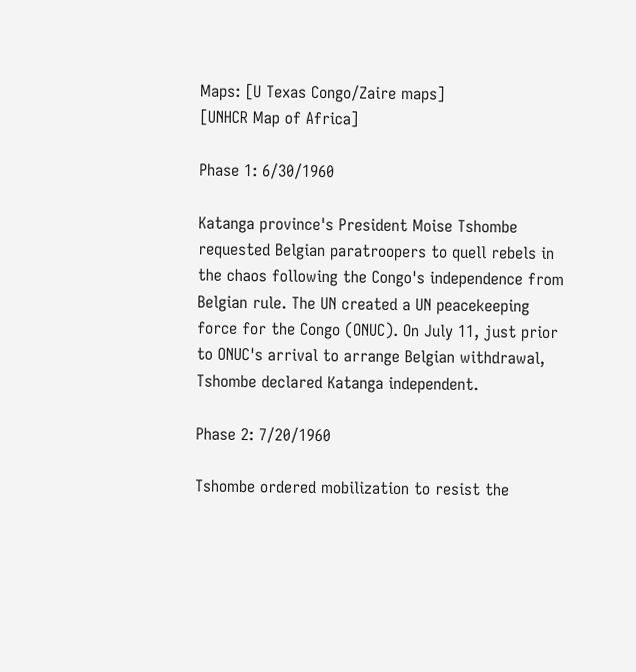Maps: [U Texas Congo/Zaire maps]
[UNHCR Map of Africa]

Phase 1: 6/30/1960

Katanga province's President Moise Tshombe requested Belgian paratroopers to quell rebels in the chaos following the Congo's independence from Belgian rule. The UN created a UN peacekeeping force for the Congo (ONUC). On July 11, just prior to ONUC's arrival to arrange Belgian withdrawal, Tshombe declared Katanga independent.

Phase 2: 7/20/1960

Tshombe ordered mobilization to resist the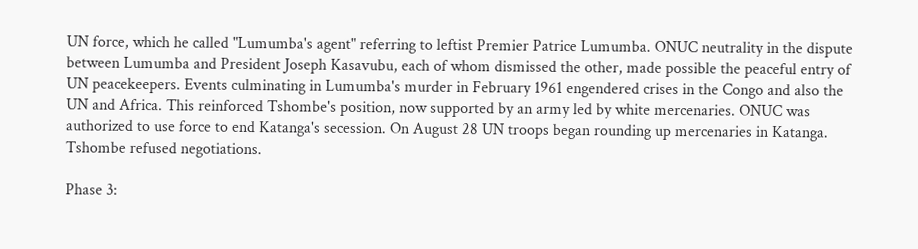UN force, which he called "Lumumba's agent" referring to leftist Premier Patrice Lumumba. ONUC neutrality in the dispute between Lumumba and President Joseph Kasavubu, each of whom dismissed the other, made possible the peaceful entry of UN peacekeepers. Events culminating in Lumumba's murder in February 1961 engendered crises in the Congo and also the UN and Africa. This reinforced Tshombe's position, now supported by an army led by white mercenaries. ONUC was authorized to use force to end Katanga's secession. On August 28 UN troops began rounding up mercenaries in Katanga. Tshombe refused negotiations.

Phase 3: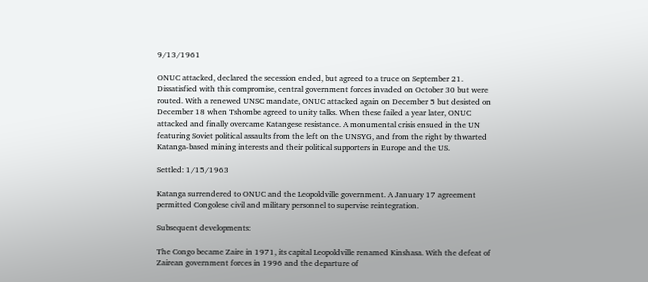9/13/1961

ONUC attacked, declared the secession ended, but agreed to a truce on September 21. Dissatisfied with this compromise, central government forces invaded on October 30 but were routed. With a renewed UNSC mandate, ONUC attacked again on December 5 but desisted on December 18 when Tshombe agreed to unity talks. When these failed a year later, ONUC attacked and finally overcame Katangese resistance. A monumental crisis ensued in the UN featuring Soviet political assaults from the left on the UNSYG, and from the right by thwarted Katanga-based mining interests and their political supporters in Europe and the US.

Settled: 1/15/1963

Katanga surrendered to ONUC and the Leopoldville government. A January 17 agreement permitted Congolese civil and military personnel to supervise reintegration.

Subsequent developments:

The Congo became Zaire in 1971, its capital Leopoldville renamed Kinshasa. With the defeat of Zairean government forces in 1996 and the departure of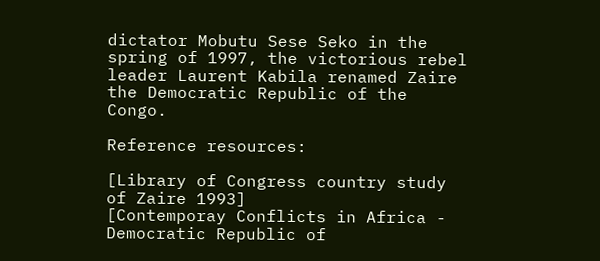dictator Mobutu Sese Seko in the spring of 1997, the victorious rebel leader Laurent Kabila renamed Zaire the Democratic Republic of the Congo.

Reference resources:

[Library of Congress country study of Zaire 1993]
[Contemporay Conflicts in Africa - Democratic Republic of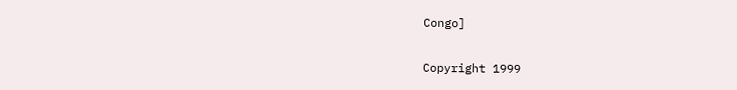Congo]

Copyright 1999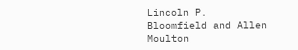Lincoln P. Bloomfield and Allen Moulton